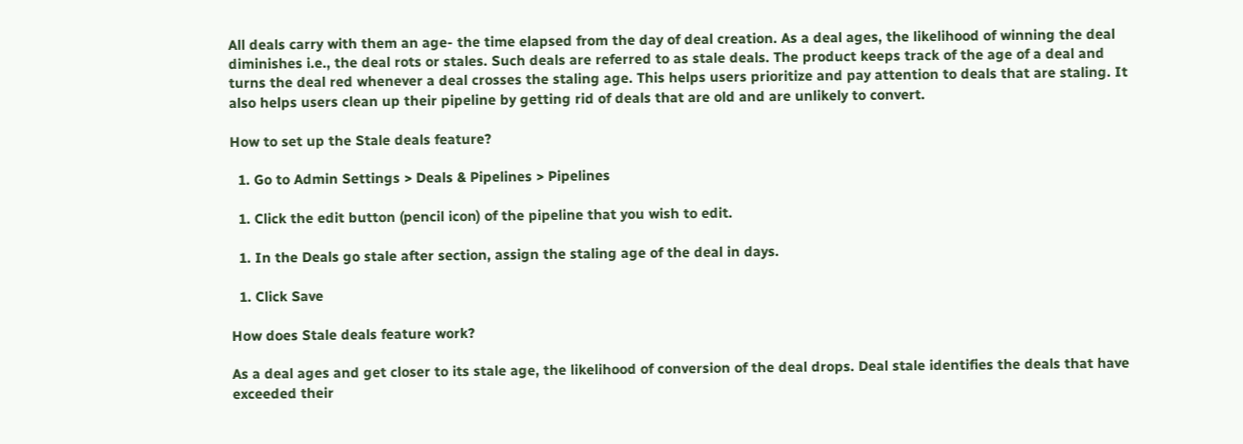All deals carry with them an age- the time elapsed from the day of deal creation. As a deal ages, the likelihood of winning the deal diminishes i.e., the deal rots or stales. Such deals are referred to as stale deals. The product keeps track of the age of a deal and turns the deal red whenever a deal crosses the staling age. This helps users prioritize and pay attention to deals that are staling. It also helps users clean up their pipeline by getting rid of deals that are old and are unlikely to convert.

How to set up the Stale deals feature?

  1. Go to Admin Settings > Deals & Pipelines > Pipelines

  1. Click the edit button (pencil icon) of the pipeline that you wish to edit.

  1. In the Deals go stale after section, assign the staling age of the deal in days.

  1. Click Save

How does Stale deals feature work?

As a deal ages and get closer to its stale age, the likelihood of conversion of the deal drops. Deal stale identifies the deals that have exceeded their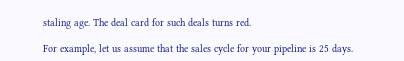staling age. The deal card for such deals turns red.

For example, let us assume that the sales cycle for your pipeline is 25 days.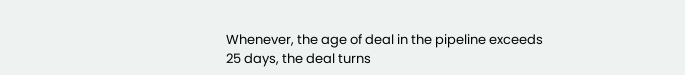Whenever, the age of deal in the pipeline exceeds 25 days, the deal turns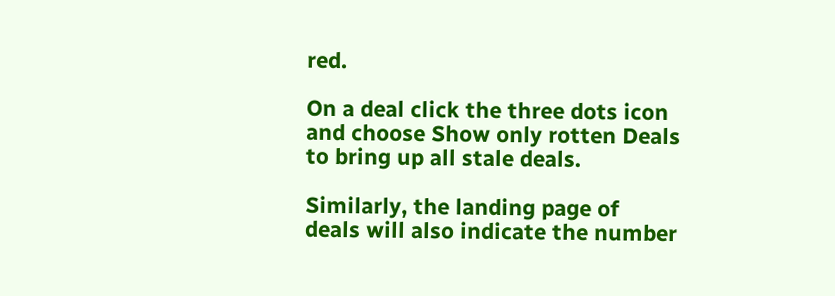red.

On a deal click the three dots icon and choose Show only rotten Deals to bring up all stale deals.

Similarly, the landing page of deals will also indicate the number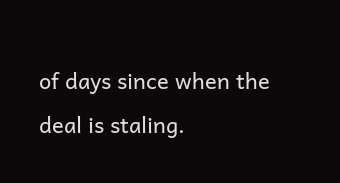of days since when the deal is staling.